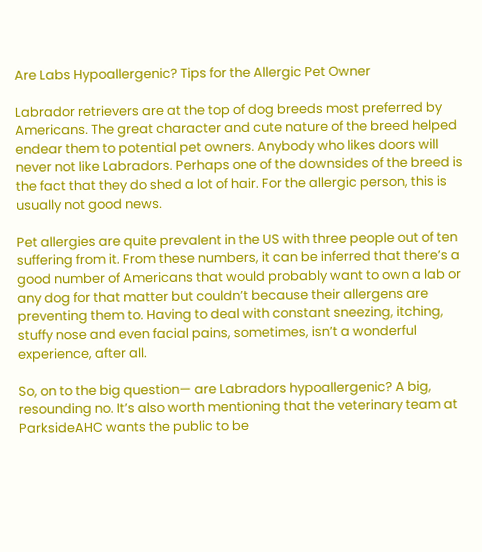Are Labs Hypoallergenic? Tips for the Allergic Pet Owner

Labrador retrievers are at the top of dog breeds most preferred by Americans. The great character and cute nature of the breed helped endear them to potential pet owners. Anybody who likes doors will never not like Labradors. Perhaps one of the downsides of the breed is the fact that they do shed a lot of hair. For the allergic person, this is usually not good news.

Pet allergies are quite prevalent in the US with three people out of ten suffering from it. From these numbers, it can be inferred that there’s a good number of Americans that would probably want to own a lab or any dog for that matter but couldn’t because their allergens are preventing them to. Having to deal with constant sneezing, itching, stuffy nose and even facial pains, sometimes, isn’t a wonderful experience, after all.

So, on to the big question— are Labradors hypoallergenic? A big, resounding no. It’s also worth mentioning that the veterinary team at ParksideAHC wants the public to be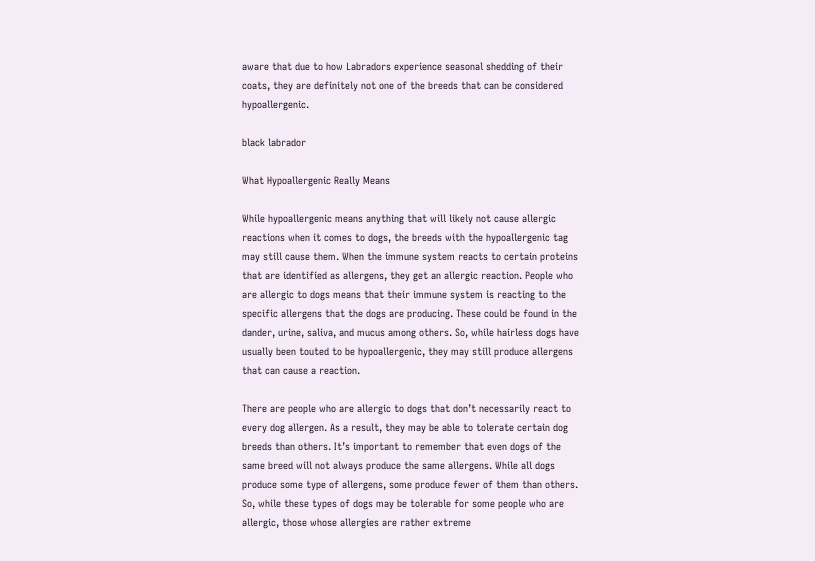aware that due to how Labradors experience seasonal shedding of their coats, they are definitely not one of the breeds that can be considered hypoallergenic.

black labrador

What Hypoallergenic Really Means

While hypoallergenic means anything that will likely not cause allergic reactions when it comes to dogs, the breeds with the hypoallergenic tag may still cause them. When the immune system reacts to certain proteins that are identified as allergens, they get an allergic reaction. People who are allergic to dogs means that their immune system is reacting to the specific allergens that the dogs are producing. These could be found in the dander, urine, saliva, and mucus among others. So, while hairless dogs have usually been touted to be hypoallergenic, they may still produce allergens that can cause a reaction.

There are people who are allergic to dogs that don’t necessarily react to every dog allergen. As a result, they may be able to tolerate certain dog breeds than others. It’s important to remember that even dogs of the same breed will not always produce the same allergens. While all dogs produce some type of allergens, some produce fewer of them than others. So, while these types of dogs may be tolerable for some people who are allergic, those whose allergies are rather extreme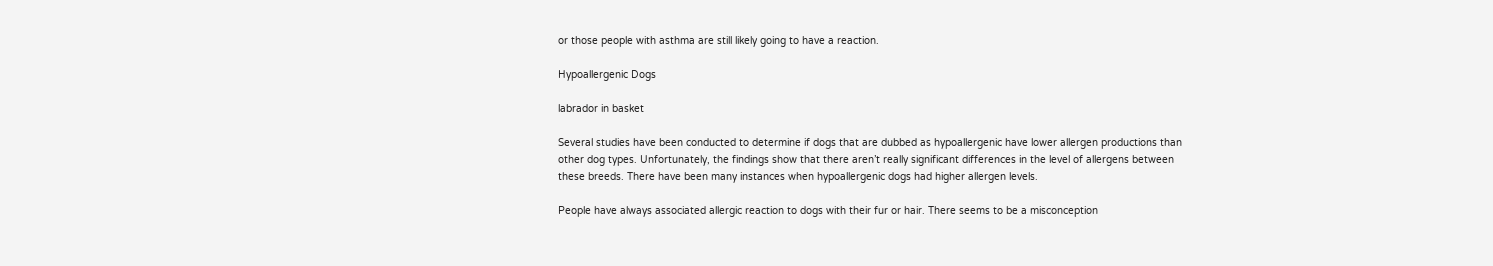or those people with asthma are still likely going to have a reaction.

Hypoallergenic Dogs

labrador in basket

Several studies have been conducted to determine if dogs that are dubbed as hypoallergenic have lower allergen productions than other dog types. Unfortunately, the findings show that there aren’t really significant differences in the level of allergens between these breeds. There have been many instances when hypoallergenic dogs had higher allergen levels.

People have always associated allergic reaction to dogs with their fur or hair. There seems to be a misconception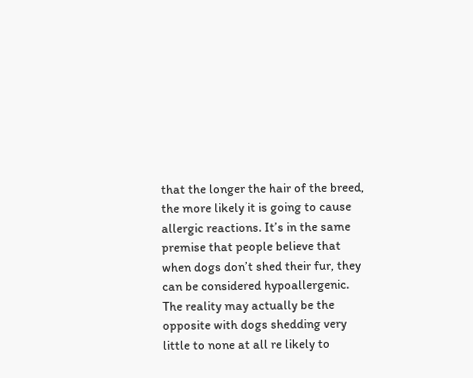that the longer the hair of the breed, the more likely it is going to cause allergic reactions. It’s in the same premise that people believe that when dogs don’t shed their fur, they can be considered hypoallergenic. The reality may actually be the opposite with dogs shedding very little to none at all re likely to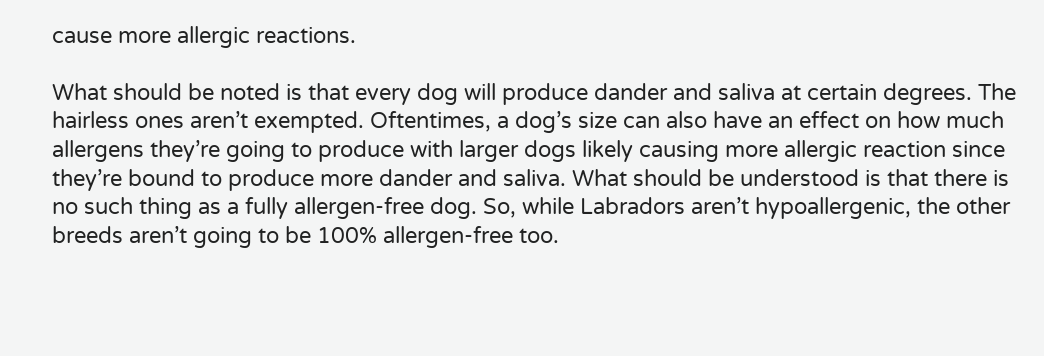cause more allergic reactions.

What should be noted is that every dog will produce dander and saliva at certain degrees. The hairless ones aren’t exempted. Oftentimes, a dog’s size can also have an effect on how much allergens they’re going to produce with larger dogs likely causing more allergic reaction since they’re bound to produce more dander and saliva. What should be understood is that there is no such thing as a fully allergen-free dog. So, while Labradors aren’t hypoallergenic, the other breeds aren’t going to be 100% allergen-free too.